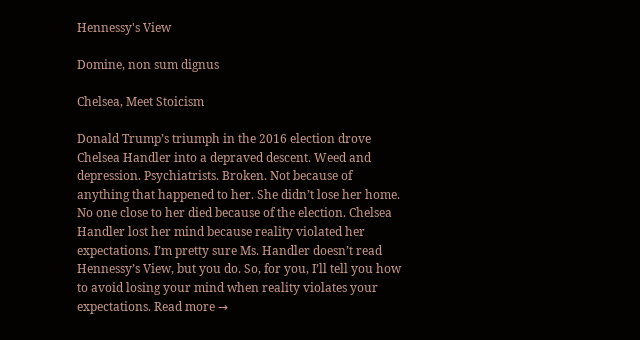Hennessy's View

Domine, non sum dignus

Chelsea, Meet Stoicism

Donald Trump’s triumph in the 2016 election drove Chelsea Handler into a depraved descent. Weed and depression. Psychiatrists. Broken. Not because of anything that happened to her. She didn’t lose her home. No one close to her died because of the election. Chelsea Handler lost her mind because reality violated her expectations. I’m pretty sure Ms. Handler doesn’t read Hennessy’s View, but you do. So, for you, I’ll tell you how to avoid losing your mind when reality violates your expectations. Read more →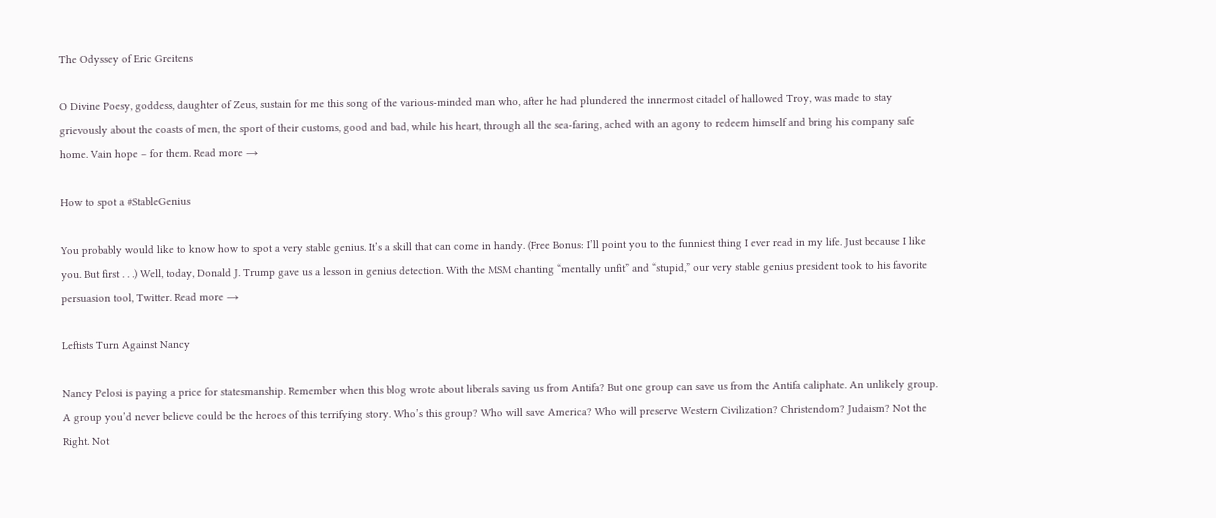The Odyssey of Eric Greitens

O Divine Poesy, goddess, daughter of Zeus, sustain for me this song of the various-minded man who, after he had plundered the innermost citadel of hallowed Troy, was made to stay grievously about the coasts of men, the sport of their customs, good and bad, while his heart, through all the sea-faring, ached with an agony to redeem himself and bring his company safe home. Vain hope – for them. Read more →

How to spot a #StableGenius

You probably would like to know how to spot a very stable genius. It’s a skill that can come in handy. (Free Bonus: I’ll point you to the funniest thing I ever read in my life. Just because I like you. But first . . .) Well, today, Donald J. Trump gave us a lesson in genius detection. With the MSM chanting “mentally unfit” and “stupid,” our very stable genius president took to his favorite persuasion tool, Twitter. Read more →

Leftists Turn Against Nancy

Nancy Pelosi is paying a price for statesmanship. Remember when this blog wrote about liberals saving us from Antifa? But one group can save us from the Antifa caliphate. An unlikely group. A group you’d never believe could be the heroes of this terrifying story. Who’s this group? Who will save America? Who will preserve Western Civilization? Christendom? Judaism? Not the Right. Not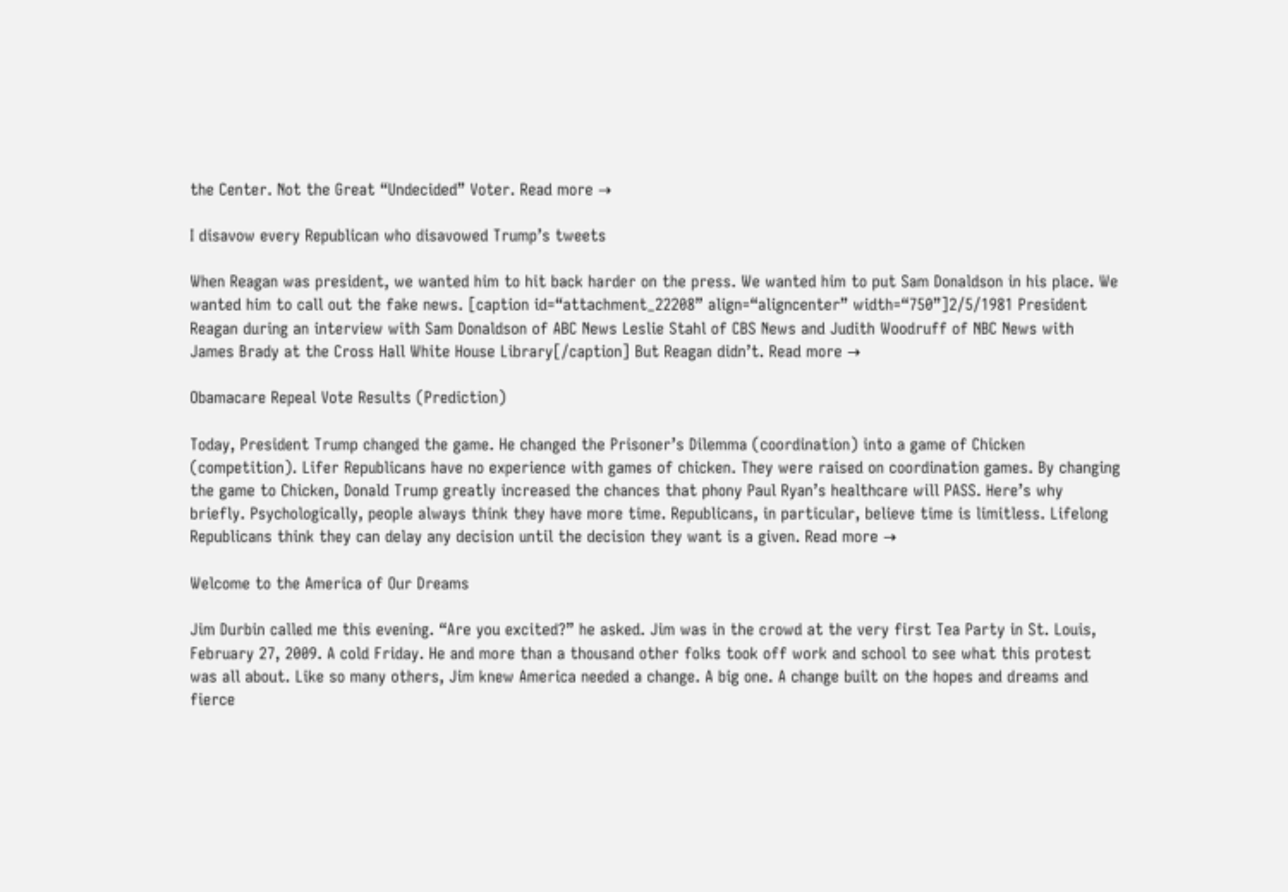the Center. Not the Great “Undecided” Voter. Read more →

I disavow every Republican who disavowed Trump’s tweets

When Reagan was president, we wanted him to hit back harder on the press. We wanted him to put Sam Donaldson in his place. We wanted him to call out the fake news. [caption id=“attachment_22208” align=“aligncenter” width=“750”]2/5/1981 President Reagan during an interview with Sam Donaldson of ABC News Leslie Stahl of CBS News and Judith Woodruff of NBC News with James Brady at the Cross Hall White House Library[/caption] But Reagan didn’t. Read more →

Obamacare Repeal Vote Results (Prediction)

Today, President Trump changed the game. He changed the Prisoner’s Dilemma (coordination) into a game of Chicken (competition). Lifer Republicans have no experience with games of chicken. They were raised on coordination games. By changing the game to Chicken, Donald Trump greatly increased the chances that phony Paul Ryan’s healthcare will PASS. Here’s why briefly. Psychologically, people always think they have more time. Republicans, in particular, believe time is limitless. Lifelong Republicans think they can delay any decision until the decision they want is a given. Read more →

Welcome to the America of Our Dreams

Jim Durbin called me this evening. “Are you excited?” he asked. Jim was in the crowd at the very first Tea Party in St. Louis, February 27, 2009. A cold Friday. He and more than a thousand other folks took off work and school to see what this protest was all about. Like so many others, Jim knew America needed a change. A big one. A change built on the hopes and dreams and fierce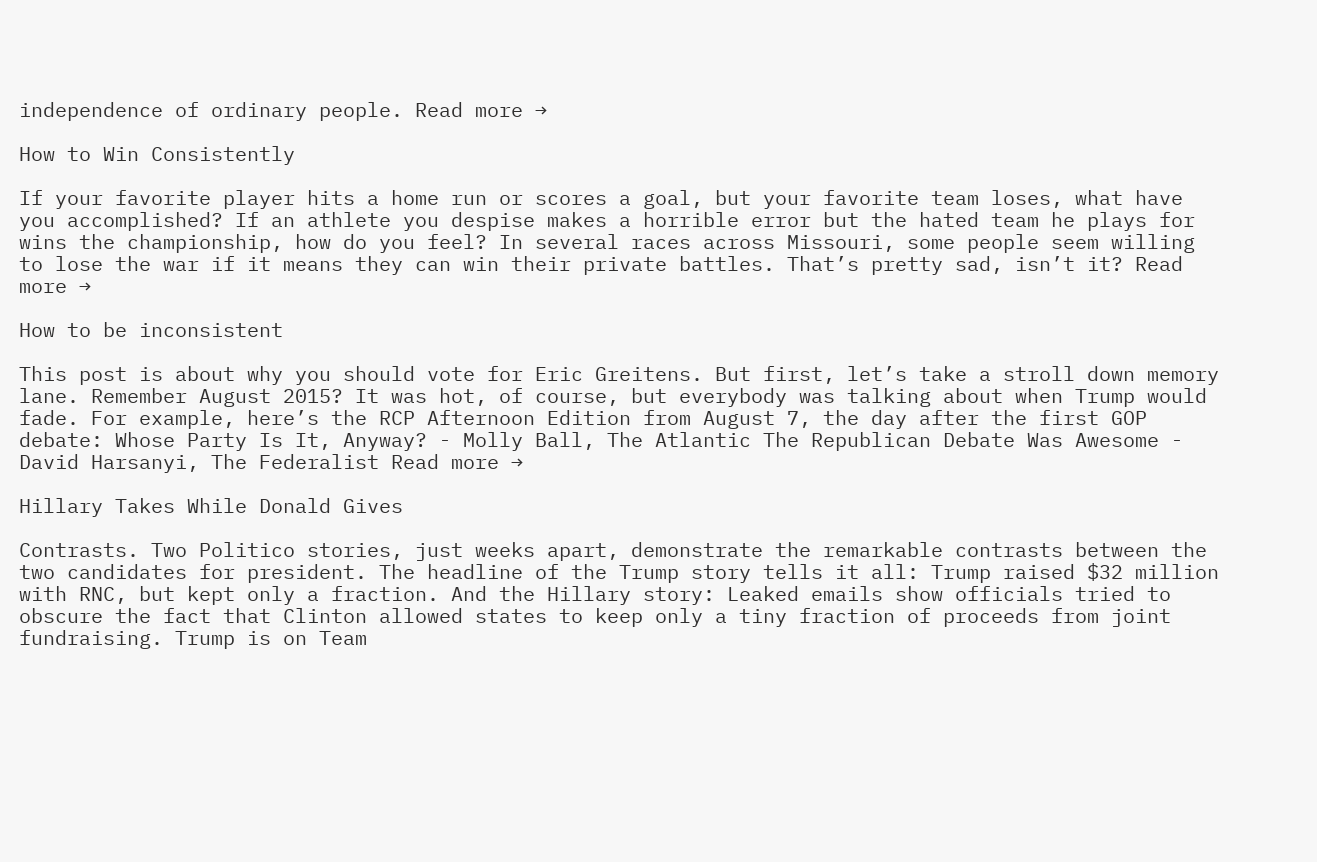independence of ordinary people. Read more →

How to Win Consistently

If your favorite player hits a home run or scores a goal, but your favorite team loses, what have you accomplished? If an athlete you despise makes a horrible error but the hated team he plays for wins the championship, how do you feel? In several races across Missouri, some people seem willing to lose the war if it means they can win their private battles. That’s pretty sad, isn’t it? Read more →

How to be inconsistent

This post is about why you should vote for Eric Greitens. But first, let’s take a stroll down memory lane. Remember August 2015? It was hot, of course, but everybody was talking about when Trump would fade. For example, here’s the RCP Afternoon Edition from August 7, the day after the first GOP debate: Whose Party Is It, Anyway? - Molly Ball, The Atlantic The Republican Debate Was Awesome - David Harsanyi, The Federalist Read more →

Hillary Takes While Donald Gives

Contrasts. Two Politico stories, just weeks apart, demonstrate the remarkable contrasts between the two candidates for president. The headline of the Trump story tells it all: Trump raised $32 million with RNC, but kept only a fraction. And the Hillary story: Leaked emails show officials tried to obscure the fact that Clinton allowed states to keep only a tiny fraction of proceeds from joint fundraising. Trump is on Team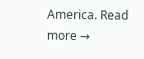America. Read more →